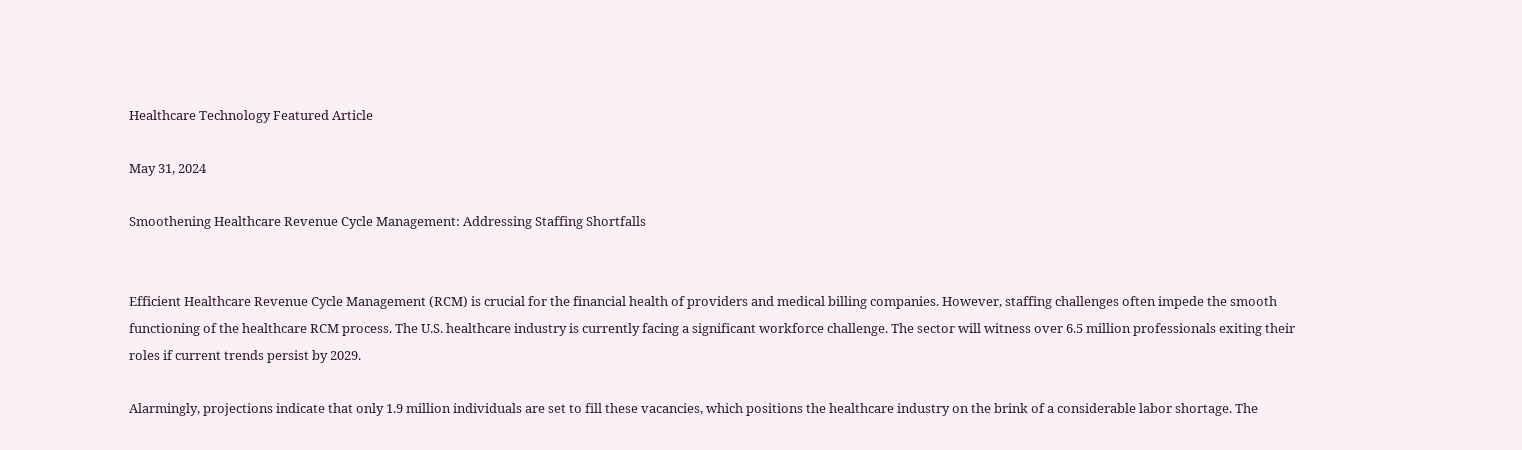Healthcare Technology Featured Article

May 31, 2024

Smoothening Healthcare Revenue Cycle Management: Addressing Staffing Shortfalls


Efficient Healthcare Revenue Cycle Management (RCM) is crucial for the financial health of providers and medical billing companies. However, staffing challenges often impede the smooth functioning of the healthcare RCM process. The U.S. healthcare industry is currently facing a significant workforce challenge. The sector will witness over 6.5 million professionals exiting their roles if current trends persist by 2029.

Alarmingly, projections indicate that only 1.9 million individuals are set to fill these vacancies, which positions the healthcare industry on the brink of a considerable labor shortage. The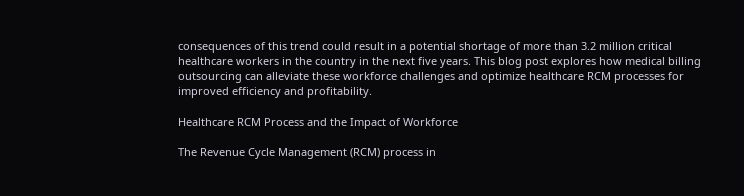consequences of this trend could result in a potential shortage of more than 3.2 million critical healthcare workers in the country in the next five years. This blog post explores how medical billing outsourcing can alleviate these workforce challenges and optimize healthcare RCM processes for improved efficiency and profitability.

Healthcare RCM Process and the Impact of Workforce

The Revenue Cycle Management (RCM) process in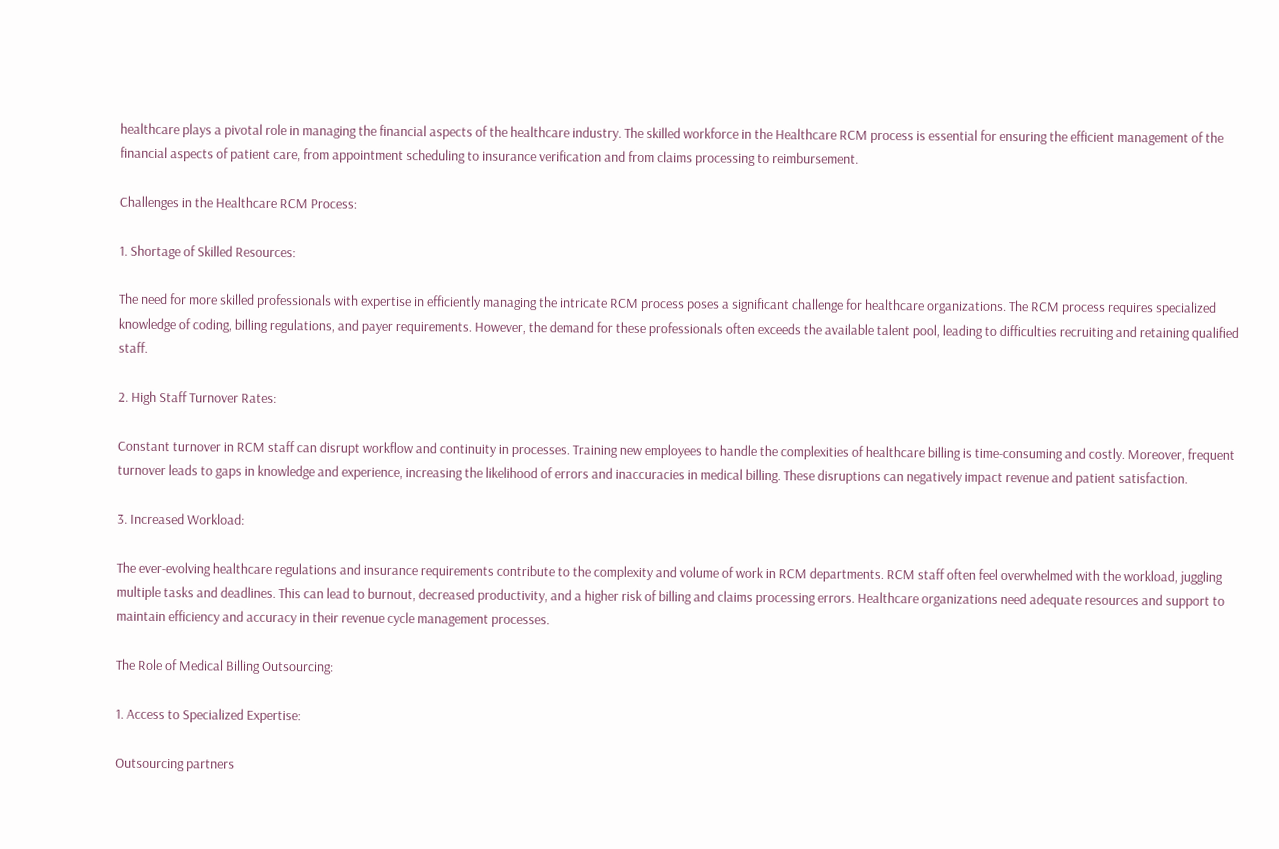healthcare plays a pivotal role in managing the financial aspects of the healthcare industry. The skilled workforce in the Healthcare RCM process is essential for ensuring the efficient management of the financial aspects of patient care, from appointment scheduling to insurance verification and from claims processing to reimbursement.

Challenges in the Healthcare RCM Process:

1. Shortage of Skilled Resources:

The need for more skilled professionals with expertise in efficiently managing the intricate RCM process poses a significant challenge for healthcare organizations. The RCM process requires specialized knowledge of coding, billing regulations, and payer requirements. However, the demand for these professionals often exceeds the available talent pool, leading to difficulties recruiting and retaining qualified staff.

2. High Staff Turnover Rates:

Constant turnover in RCM staff can disrupt workflow and continuity in processes. Training new employees to handle the complexities of healthcare billing is time-consuming and costly. Moreover, frequent turnover leads to gaps in knowledge and experience, increasing the likelihood of errors and inaccuracies in medical billing. These disruptions can negatively impact revenue and patient satisfaction.

3. Increased Workload:

The ever-evolving healthcare regulations and insurance requirements contribute to the complexity and volume of work in RCM departments. RCM staff often feel overwhelmed with the workload, juggling multiple tasks and deadlines. This can lead to burnout, decreased productivity, and a higher risk of billing and claims processing errors. Healthcare organizations need adequate resources and support to maintain efficiency and accuracy in their revenue cycle management processes.

The Role of Medical Billing Outsourcing:

1. Access to Specialized Expertise:

Outsourcing partners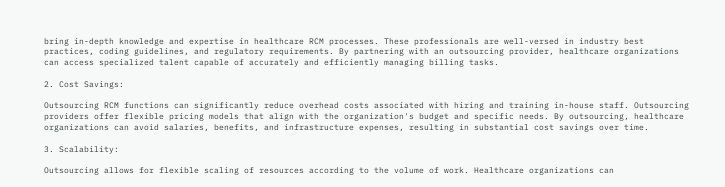bring in-depth knowledge and expertise in healthcare RCM processes. These professionals are well-versed in industry best practices, coding guidelines, and regulatory requirements. By partnering with an outsourcing provider, healthcare organizations can access specialized talent capable of accurately and efficiently managing billing tasks.

2. Cost Savings:

Outsourcing RCM functions can significantly reduce overhead costs associated with hiring and training in-house staff. Outsourcing providers offer flexible pricing models that align with the organization's budget and specific needs. By outsourcing, healthcare organizations can avoid salaries, benefits, and infrastructure expenses, resulting in substantial cost savings over time.

3. Scalability:

Outsourcing allows for flexible scaling of resources according to the volume of work. Healthcare organizations can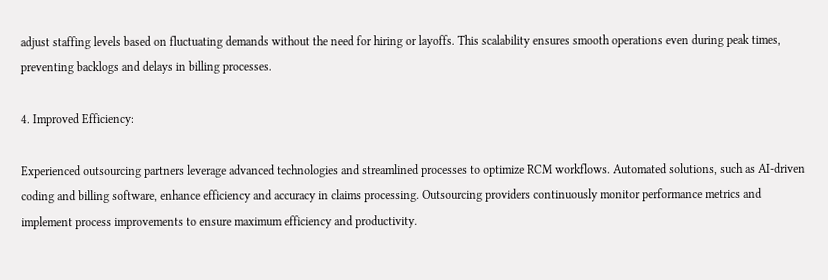adjust staffing levels based on fluctuating demands without the need for hiring or layoffs. This scalability ensures smooth operations even during peak times, preventing backlogs and delays in billing processes.

4. Improved Efficiency:

Experienced outsourcing partners leverage advanced technologies and streamlined processes to optimize RCM workflows. Automated solutions, such as AI-driven coding and billing software, enhance efficiency and accuracy in claims processing. Outsourcing providers continuously monitor performance metrics and implement process improvements to ensure maximum efficiency and productivity.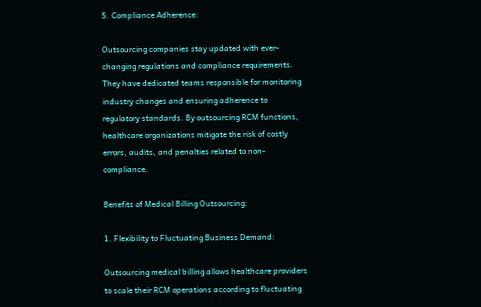5. Compliance Adherence:

Outsourcing companies stay updated with ever-changing regulations and compliance requirements. They have dedicated teams responsible for monitoring industry changes and ensuring adherence to regulatory standards. By outsourcing RCM functions, healthcare organizations mitigate the risk of costly errors, audits, and penalties related to non-compliance.

Benefits of Medical Billing Outsourcing:

1. Flexibility to Fluctuating Business Demand:

Outsourcing medical billing allows healthcare providers to scale their RCM operations according to fluctuating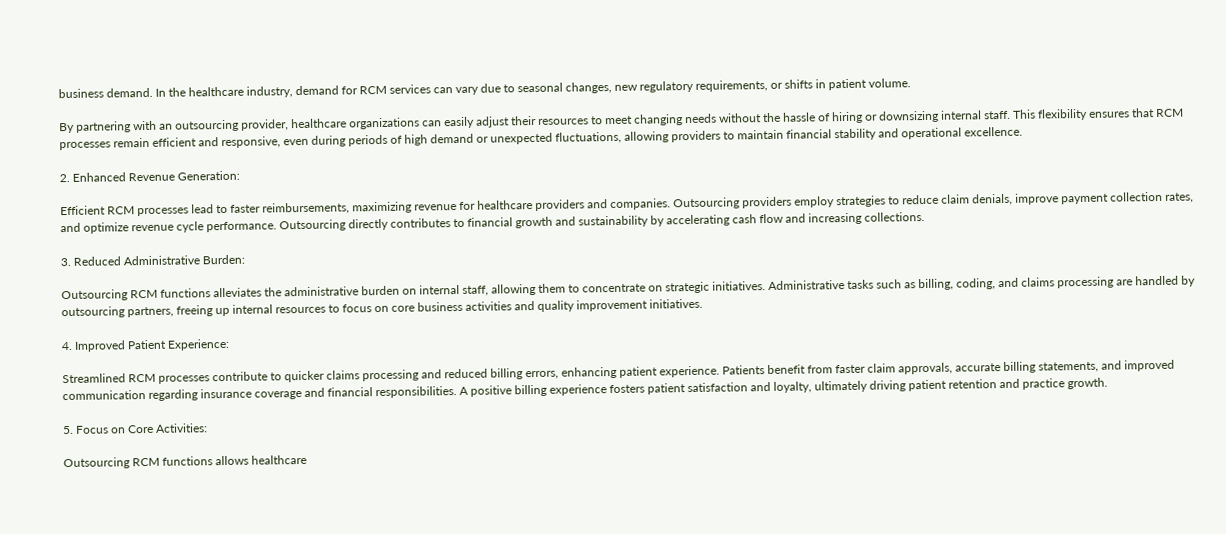business demand. In the healthcare industry, demand for RCM services can vary due to seasonal changes, new regulatory requirements, or shifts in patient volume.

By partnering with an outsourcing provider, healthcare organizations can easily adjust their resources to meet changing needs without the hassle of hiring or downsizing internal staff. This flexibility ensures that RCM processes remain efficient and responsive, even during periods of high demand or unexpected fluctuations, allowing providers to maintain financial stability and operational excellence.

2. Enhanced Revenue Generation:

Efficient RCM processes lead to faster reimbursements, maximizing revenue for healthcare providers and companies. Outsourcing providers employ strategies to reduce claim denials, improve payment collection rates, and optimize revenue cycle performance. Outsourcing directly contributes to financial growth and sustainability by accelerating cash flow and increasing collections.

3. Reduced Administrative Burden:

Outsourcing RCM functions alleviates the administrative burden on internal staff, allowing them to concentrate on strategic initiatives. Administrative tasks such as billing, coding, and claims processing are handled by outsourcing partners, freeing up internal resources to focus on core business activities and quality improvement initiatives.

4. Improved Patient Experience:

Streamlined RCM processes contribute to quicker claims processing and reduced billing errors, enhancing patient experience. Patients benefit from faster claim approvals, accurate billing statements, and improved communication regarding insurance coverage and financial responsibilities. A positive billing experience fosters patient satisfaction and loyalty, ultimately driving patient retention and practice growth.

5. Focus on Core Activities:

Outsourcing RCM functions allows healthcare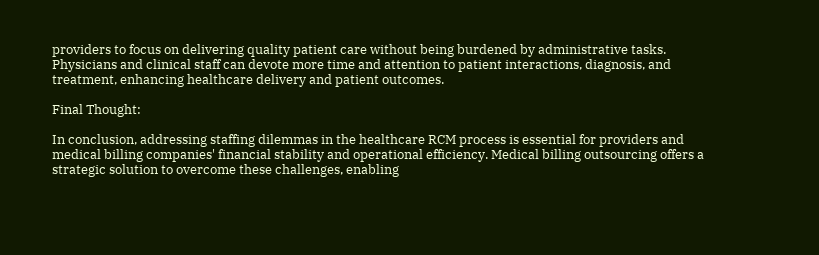providers to focus on delivering quality patient care without being burdened by administrative tasks. Physicians and clinical staff can devote more time and attention to patient interactions, diagnosis, and treatment, enhancing healthcare delivery and patient outcomes.

Final Thought:

In conclusion, addressing staffing dilemmas in the healthcare RCM process is essential for providers and medical billing companies' financial stability and operational efficiency. Medical billing outsourcing offers a strategic solution to overcome these challenges, enabling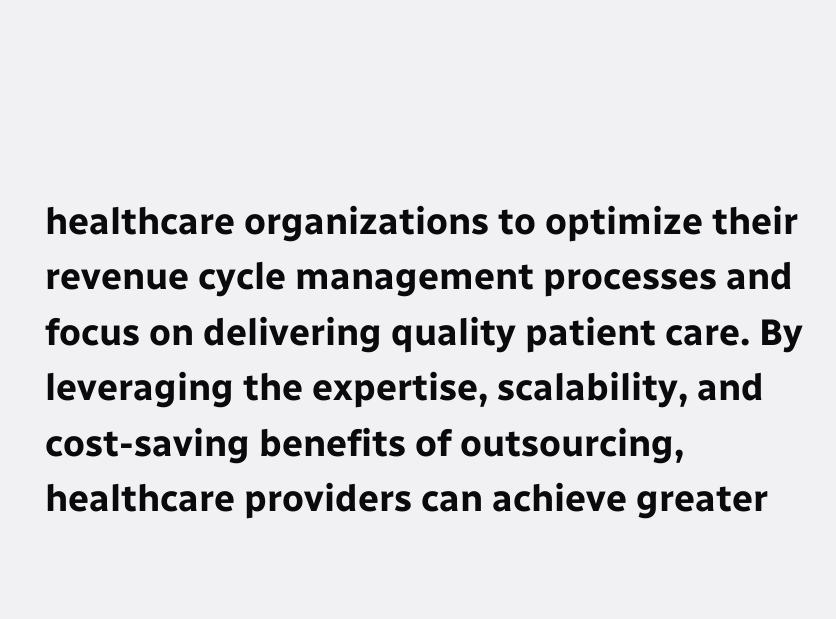healthcare organizations to optimize their revenue cycle management processes and focus on delivering quality patient care. By leveraging the expertise, scalability, and cost-saving benefits of outsourcing, healthcare providers can achieve greater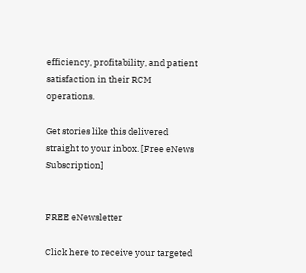efficiency, profitability, and patient satisfaction in their RCM operations.

Get stories like this delivered straight to your inbox. [Free eNews Subscription]


FREE eNewsletter

Click here to receive your targeted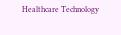Healthcare Technology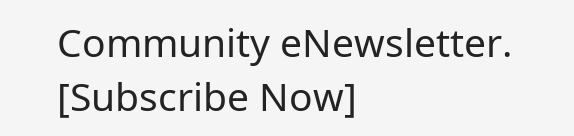Community eNewsletter.
[Subscribe Now]